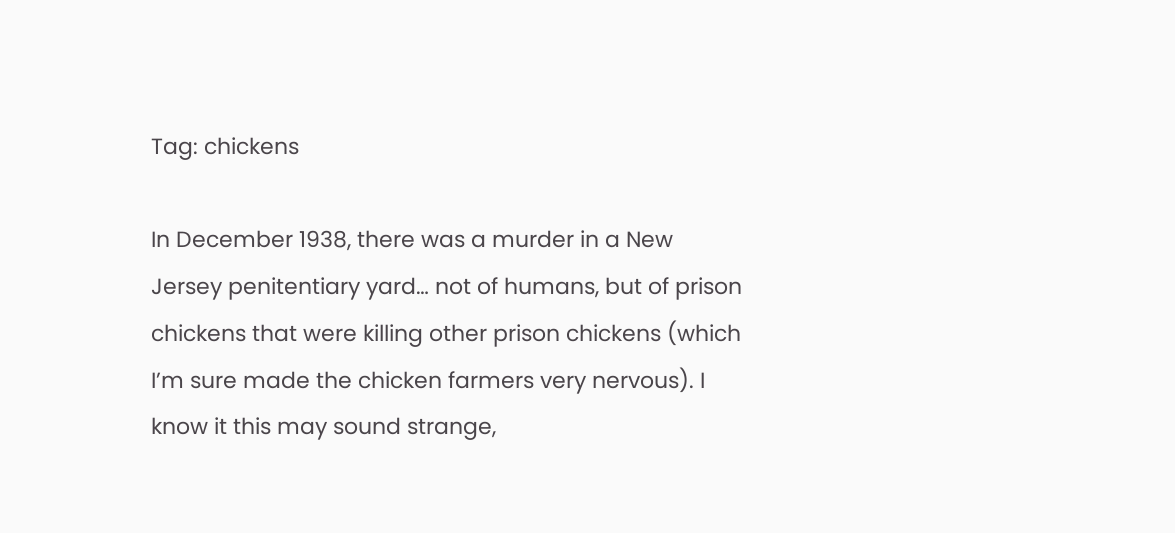Tag: chickens

In December 1938, there was a murder in a New Jersey penitentiary yard… not of humans, but of prison chickens that were killing other prison chickens (which I’m sure made the chicken farmers very nervous). I know it this may sound strange,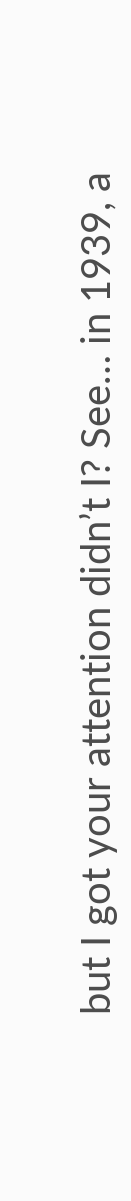but I got your attention didn’t I? See… in 1939, a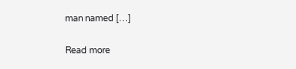man named […]

Read more